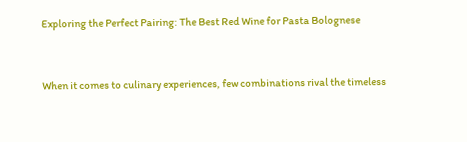Exploring the Perfect Pairing: The Best Red Wine for Pasta Bolognese


When it comes to culinary experiences, few combinations rival the timeless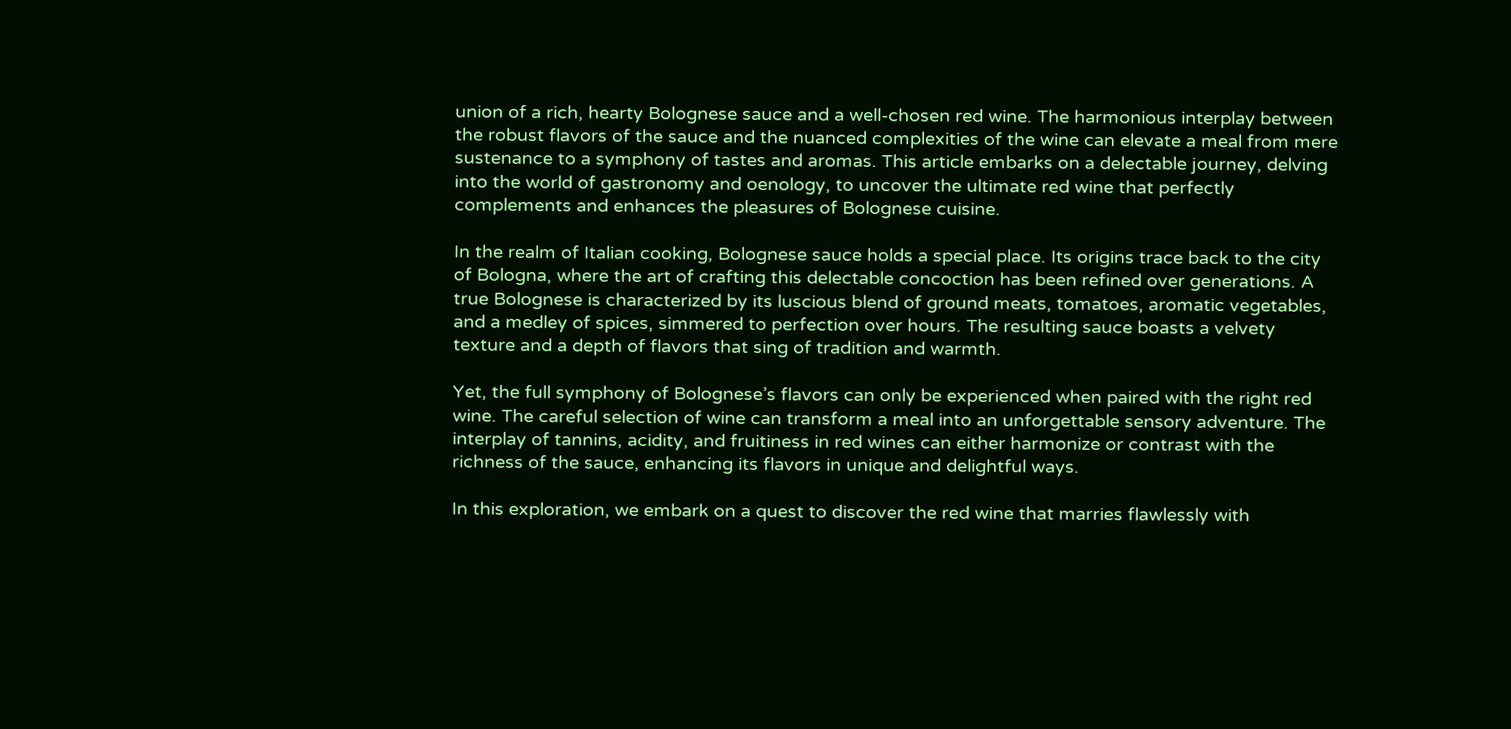union of a rich, hearty Bolognese sauce and a well-chosen red wine. The harmonious interplay between the robust flavors of the sauce and the nuanced complexities of the wine can elevate a meal from mere sustenance to a symphony of tastes and aromas. This article embarks on a delectable journey, delving into the world of gastronomy and oenology, to uncover the ultimate red wine that perfectly complements and enhances the pleasures of Bolognese cuisine.

In the realm of Italian cooking, Bolognese sauce holds a special place. Its origins trace back to the city of Bologna, where the art of crafting this delectable concoction has been refined over generations. A true Bolognese is characterized by its luscious blend of ground meats, tomatoes, aromatic vegetables, and a medley of spices, simmered to perfection over hours. The resulting sauce boasts a velvety texture and a depth of flavors that sing of tradition and warmth.

Yet, the full symphony of Bolognese’s flavors can only be experienced when paired with the right red wine. The careful selection of wine can transform a meal into an unforgettable sensory adventure. The interplay of tannins, acidity, and fruitiness in red wines can either harmonize or contrast with the richness of the sauce, enhancing its flavors in unique and delightful ways.

In this exploration, we embark on a quest to discover the red wine that marries flawlessly with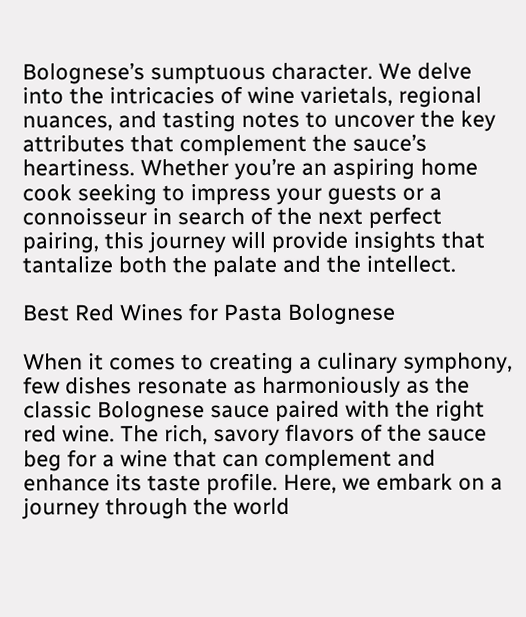Bolognese’s sumptuous character. We delve into the intricacies of wine varietals, regional nuances, and tasting notes to uncover the key attributes that complement the sauce’s heartiness. Whether you’re an aspiring home cook seeking to impress your guests or a connoisseur in search of the next perfect pairing, this journey will provide insights that tantalize both the palate and the intellect.

Best Red Wines for Pasta Bolognese

When it comes to creating a culinary symphony, few dishes resonate as harmoniously as the classic Bolognese sauce paired with the right red wine. The rich, savory flavors of the sauce beg for a wine that can complement and enhance its taste profile. Here, we embark on a journey through the world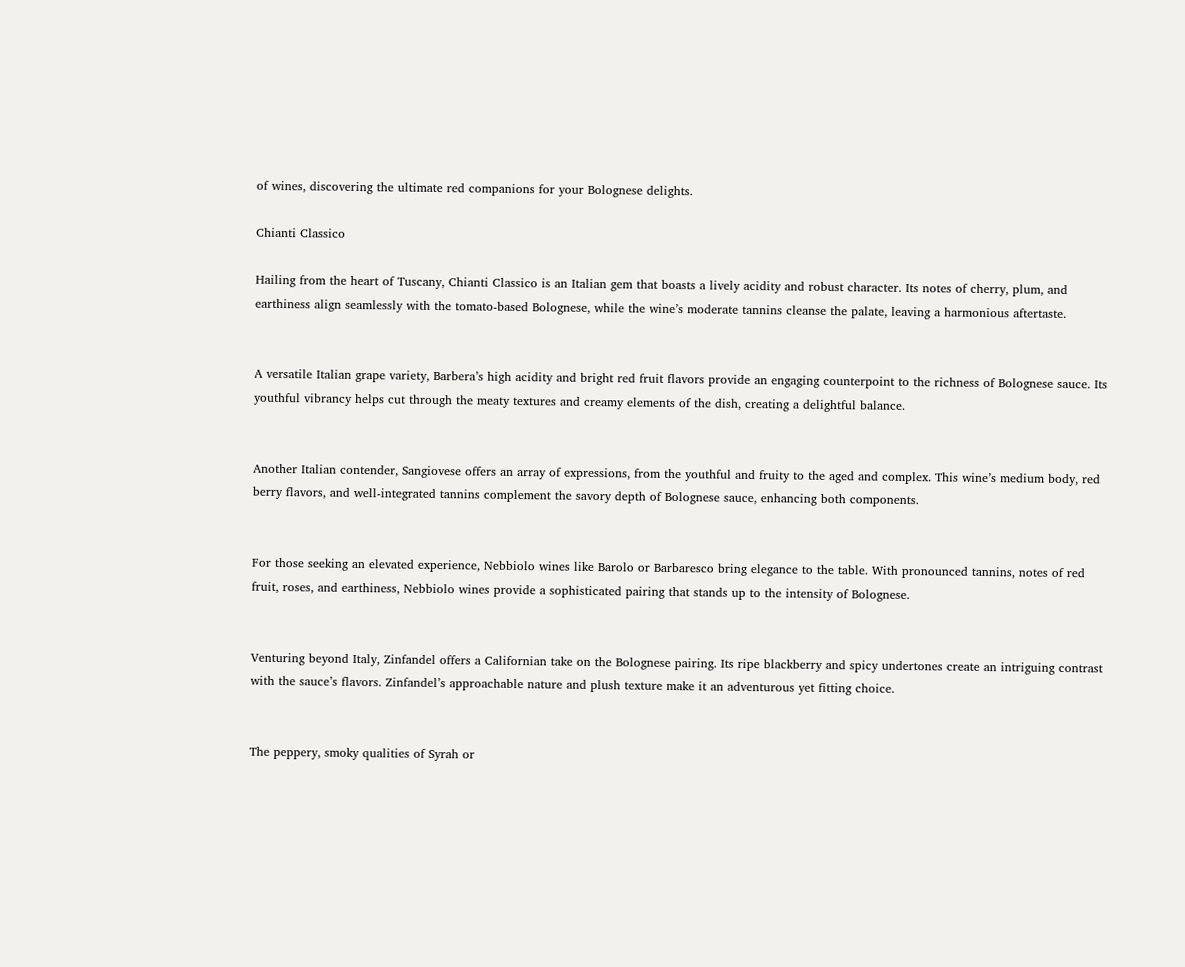of wines, discovering the ultimate red companions for your Bolognese delights.

Chianti Classico

Hailing from the heart of Tuscany, Chianti Classico is an Italian gem that boasts a lively acidity and robust character. Its notes of cherry, plum, and earthiness align seamlessly with the tomato-based Bolognese, while the wine’s moderate tannins cleanse the palate, leaving a harmonious aftertaste.


A versatile Italian grape variety, Barbera’s high acidity and bright red fruit flavors provide an engaging counterpoint to the richness of Bolognese sauce. Its youthful vibrancy helps cut through the meaty textures and creamy elements of the dish, creating a delightful balance.


Another Italian contender, Sangiovese offers an array of expressions, from the youthful and fruity to the aged and complex. This wine’s medium body, red berry flavors, and well-integrated tannins complement the savory depth of Bolognese sauce, enhancing both components.


For those seeking an elevated experience, Nebbiolo wines like Barolo or Barbaresco bring elegance to the table. With pronounced tannins, notes of red fruit, roses, and earthiness, Nebbiolo wines provide a sophisticated pairing that stands up to the intensity of Bolognese.


Venturing beyond Italy, Zinfandel offers a Californian take on the Bolognese pairing. Its ripe blackberry and spicy undertones create an intriguing contrast with the sauce’s flavors. Zinfandel’s approachable nature and plush texture make it an adventurous yet fitting choice.


The peppery, smoky qualities of Syrah or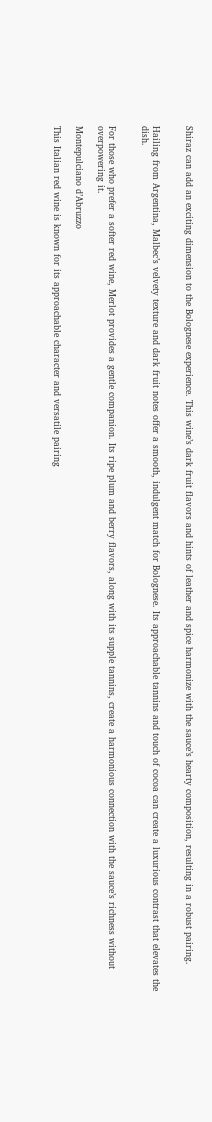Shiraz can add an exciting dimension to the Bolognese experience. This wine’s dark fruit flavors and hints of leather and spice harmonize with the sauce’s hearty composition, resulting in a robust pairing.


Hailing from Argentina, Malbec’s velvety texture and dark fruit notes offer a smooth, indulgent match for Bolognese. Its approachable tannins and touch of cocoa can create a luxurious contrast that elevates the dish.


For those who prefer a softer red wine, Merlot provides a gentle companion. Its ripe plum and berry flavors, along with its supple tannins, create a harmonious connection with the sauce’s richness without overpowering it.

Montepulciano d’Abruzzo

This Italian red wine is known for its approachable character and versatile pairing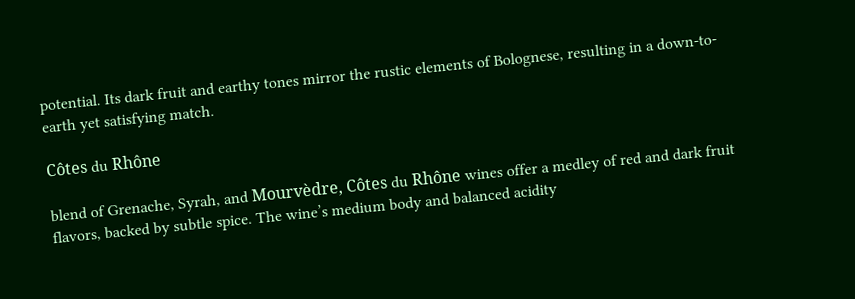potential. Its dark fruit and earthy tones mirror the rustic elements of Bolognese, resulting in a down-to-earth yet satisfying match.

Côtes du Rhône

blend of Grenache, Syrah, and Mourvèdre, Côtes du Rhône wines offer a medley of red and dark fruit flavors, backed by subtle spice. The wine’s medium body and balanced acidity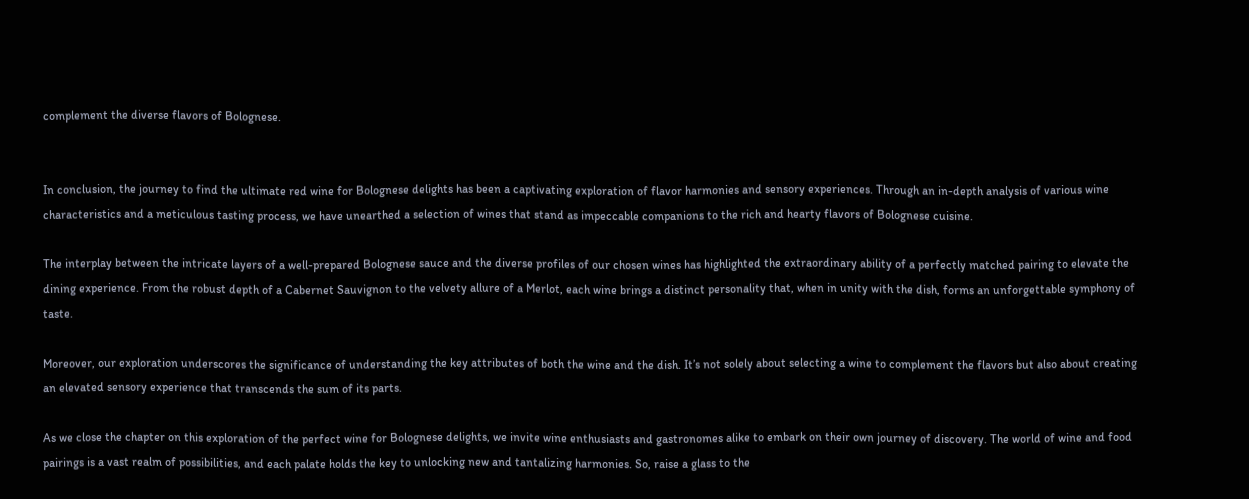complement the diverse flavors of Bolognese.


In conclusion, the journey to find the ultimate red wine for Bolognese delights has been a captivating exploration of flavor harmonies and sensory experiences. Through an in-depth analysis of various wine characteristics and a meticulous tasting process, we have unearthed a selection of wines that stand as impeccable companions to the rich and hearty flavors of Bolognese cuisine.

The interplay between the intricate layers of a well-prepared Bolognese sauce and the diverse profiles of our chosen wines has highlighted the extraordinary ability of a perfectly matched pairing to elevate the dining experience. From the robust depth of a Cabernet Sauvignon to the velvety allure of a Merlot, each wine brings a distinct personality that, when in unity with the dish, forms an unforgettable symphony of taste.

Moreover, our exploration underscores the significance of understanding the key attributes of both the wine and the dish. It’s not solely about selecting a wine to complement the flavors but also about creating an elevated sensory experience that transcends the sum of its parts.

As we close the chapter on this exploration of the perfect wine for Bolognese delights, we invite wine enthusiasts and gastronomes alike to embark on their own journey of discovery. The world of wine and food pairings is a vast realm of possibilities, and each palate holds the key to unlocking new and tantalizing harmonies. So, raise a glass to the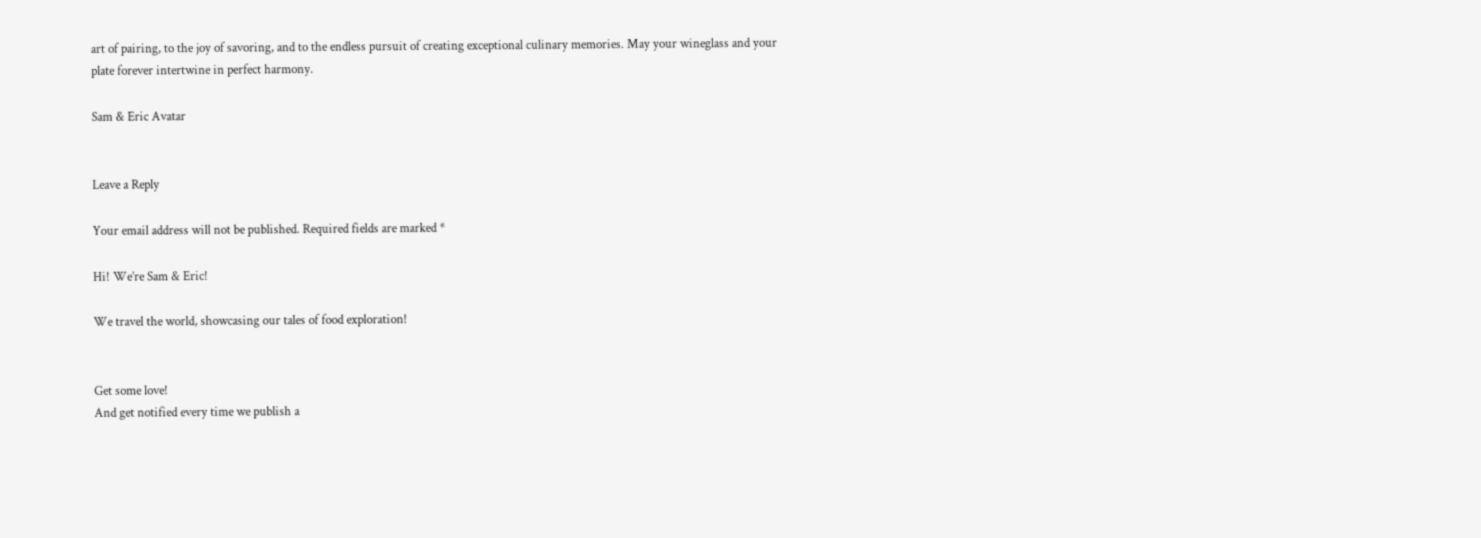art of pairing, to the joy of savoring, and to the endless pursuit of creating exceptional culinary memories. May your wineglass and your plate forever intertwine in perfect harmony.

Sam & Eric Avatar


Leave a Reply

Your email address will not be published. Required fields are marked *

Hi! We’re Sam & Eric!

We travel the world, showcasing our tales of food exploration!


Get some love!
And get notified every time we publish a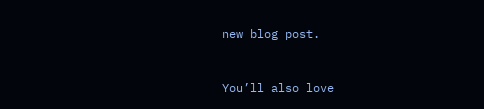new blog post.


You’ll also love